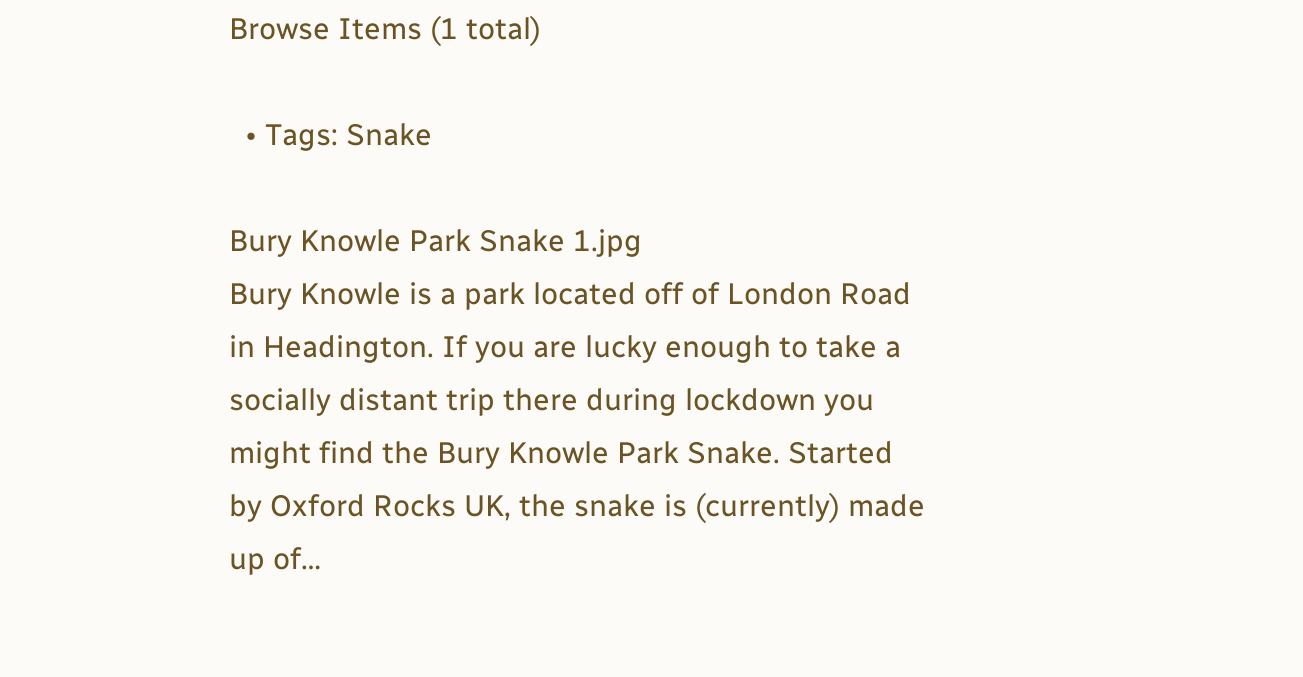Browse Items (1 total)

  • Tags: Snake

Bury Knowle Park Snake 1.jpg
Bury Knowle is a park located off of London Road in Headington. If you are lucky enough to take a socially distant trip there during lockdown you might find the Bury Knowle Park Snake. Started by Oxford Rocks UK, the snake is (currently) made up of…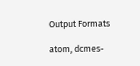Output Formats

atom, dcmes-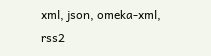xml, json, omeka-xml, rss2